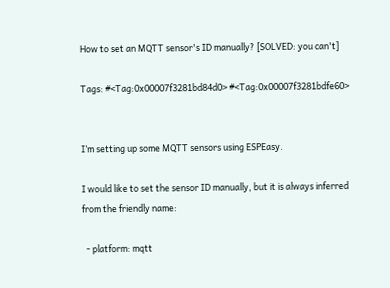How to set an MQTT sensor's ID manually? [SOLVED: you can't]

Tags: #<Tag:0x00007f3281bd84d0> #<Tag:0x00007f3281bdfe60>


I’m setting up some MQTT sensors using ESPEasy.

I would like to set the sensor ID manually, but it is always inferred from the friendly name:

  - platform: mqtt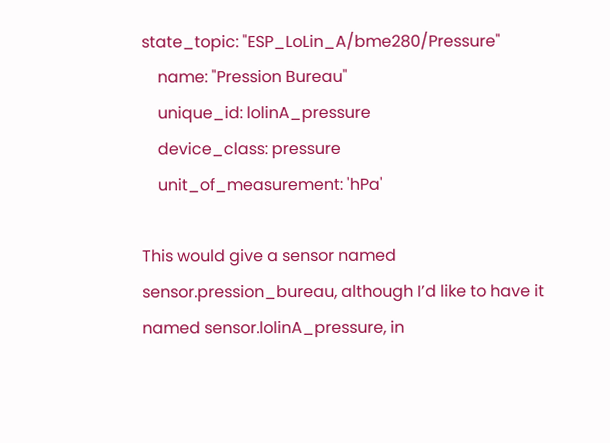state_topic: "ESP_LoLin_A/bme280/Pressure"
    name: "Pression Bureau"
    unique_id: lolinA_pressure
    device_class: pressure
    unit_of_measurement: 'hPa'

This would give a sensor named sensor.pression_bureau, although I’d like to have it named sensor.lolinA_pressure, in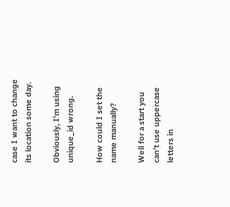case I want to change its location some day.

Obviously, I’m using unique_id wrong.

How could I set the name manually?

Well for a start you can’t use uppercase letters in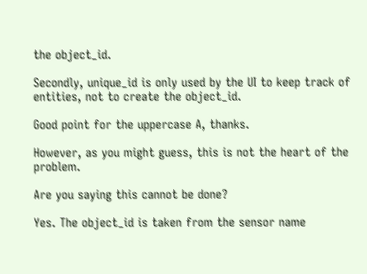the object_id.

Secondly, unique_id is only used by the UI to keep track of entities, not to create the object_id.

Good point for the uppercase A, thanks.

However, as you might guess, this is not the heart of the problem.

Are you saying this cannot be done?

Yes. The object_id is taken from the sensor name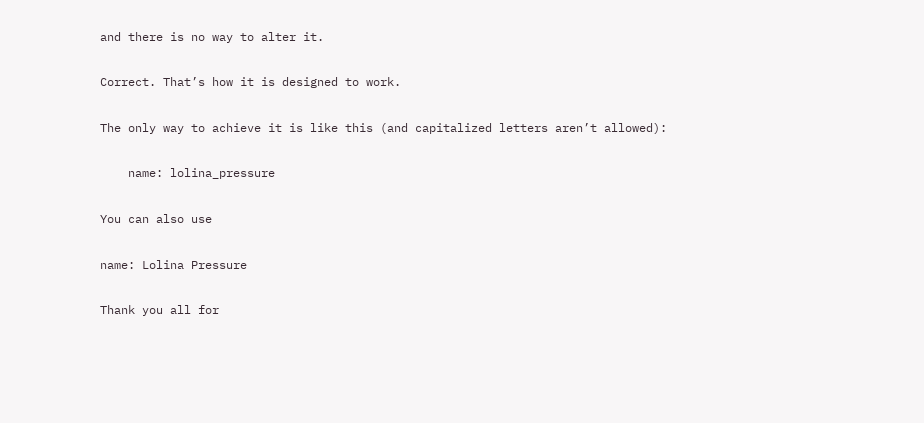and there is no way to alter it.

Correct. That’s how it is designed to work.

The only way to achieve it is like this (and capitalized letters aren’t allowed):

    name: lolina_pressure

You can also use

name: Lolina Pressure

Thank you all for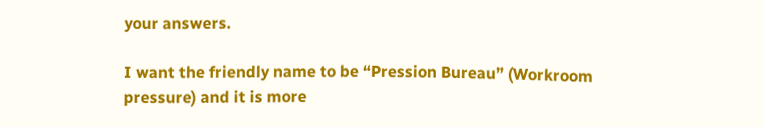your answers.

I want the friendly name to be “Pression Bureau” (Workroom pressure) and it is more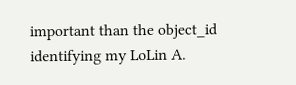important than the object_id identifying my LoLin A.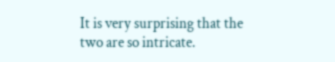It is very surprising that the two are so intricate.